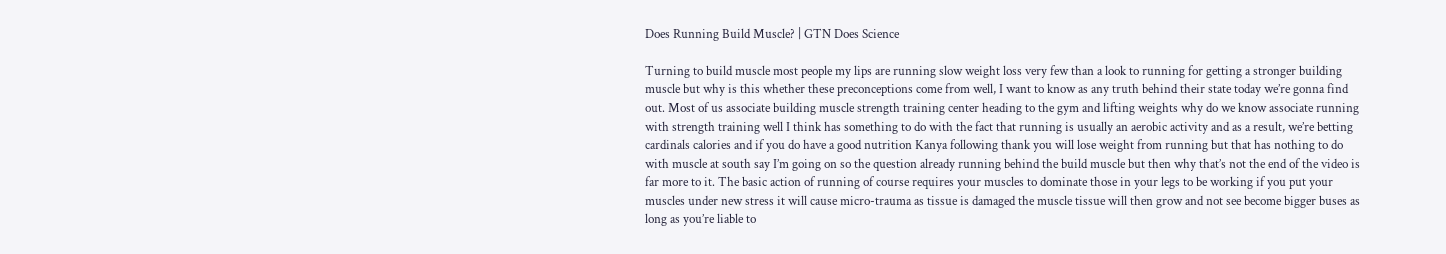Does Running Build Muscle? | GTN Does Science

Turning to build muscle most people my lips are running slow weight loss very few than a look to running for getting a stronger building muscle but why is this whether these preconceptions come from well, I want to know as any truth behind their state today we’re gonna find out. Most of us associate building muscle strength training center heading to the gym and lifting weights why do we know associate running with strength training well I think has something to do with the fact that running is usually an aerobic activity and as a result, we’re betting cardinals calories and if you do have a good nutrition Kanya following thank you will lose weight from running but that has nothing to do with muscle at south say I’m going on so the question already running behind the build muscle but then why that’s not the end of the video is far more to it. The basic action of running of course requires your muscles to dominate those in your legs to be working if you put your muscles under new stress it will cause micro-trauma as tissue is damaged the muscle tissue will then grow and not see become bigger buses as long as you’re liable to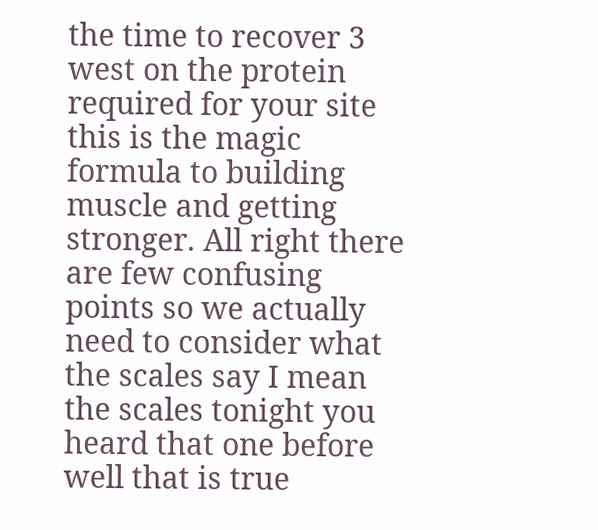the time to recover 3 west on the protein required for your site this is the magic formula to building muscle and getting stronger. All right there are few confusing points so we actually need to consider what the scales say I mean the scales tonight you heard that one before well that is true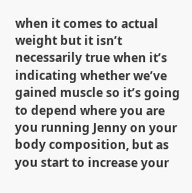when it comes to actual weight but it isn’t necessarily true when it’s indicating whether we’ve gained muscle so it’s going to depend where you are you running Jenny on your body composition, but as you start to increase your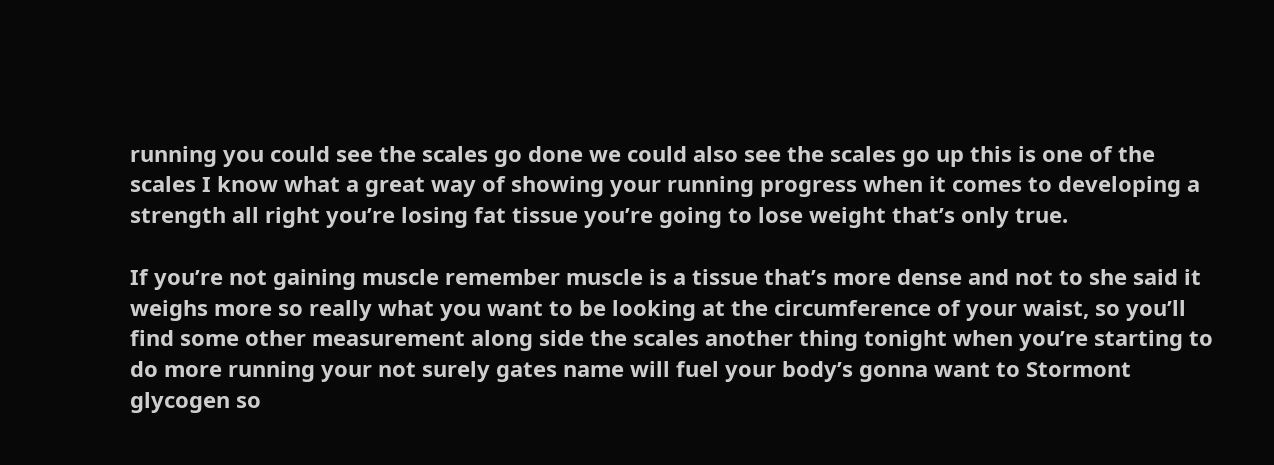running you could see the scales go done we could also see the scales go up this is one of the scales I know what a great way of showing your running progress when it comes to developing a strength all right you’re losing fat tissue you’re going to lose weight that’s only true.

If you’re not gaining muscle remember muscle is a tissue that’s more dense and not to she said it weighs more so really what you want to be looking at the circumference of your waist, so you’ll find some other measurement along side the scales another thing tonight when you’re starting to do more running your not surely gates name will fuel your body’s gonna want to Stormont glycogen so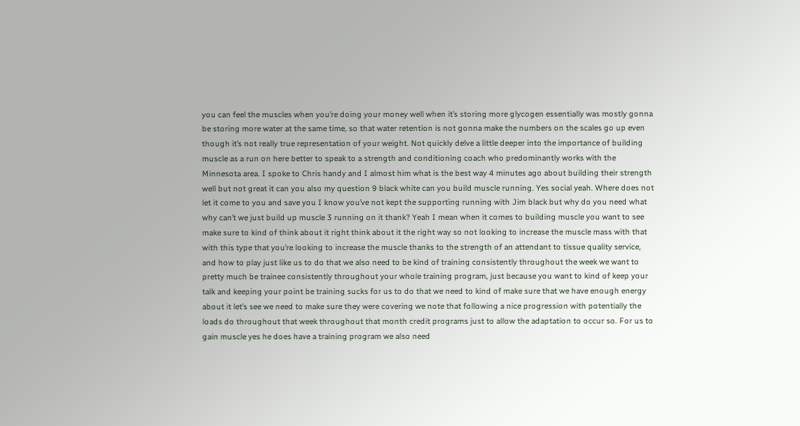you can feel the muscles when you’re doing your money well when it’s storing more glycogen essentially was mostly gonna be storing more water at the same time, so that water retention is not gonna make the numbers on the scales go up even though it’s not really true representation of your weight. Not quickly delve a little deeper into the importance of building muscle as a run on here better to speak to a strength and conditioning coach who predominantly works with the Minnesota area. I spoke to Chris handy and I almost him what is the best way 4 minutes ago about building their strength well but not great it can you also my question 9 black white can you build muscle running. Yes social yeah. Where does not let it come to you and save you I know you’ve not kept the supporting running with Jim black but why do you need what why can’t we just build up muscle 3 running on it thank? Yeah I mean when it comes to building muscle you want to see make sure to kind of think about it right think about it the right way so not looking to increase the muscle mass with that with this type that you’re looking to increase the muscle thanks to the strength of an attendant to tissue quality service, and how to play just like us to do that we also need to be kind of training consistently throughout the week we want to pretty much be trainee consistently throughout your whole training program, just because you want to kind of keep your talk and keeping your point be training sucks for us to do that we need to kind of make sure that we have enough energy about it let’s see we need to make sure they were covering we note that following a nice progression with potentially the loads do throughout that week throughout that month credit programs just to allow the adaptation to occur so. For us to gain muscle yes he does have a training program we also need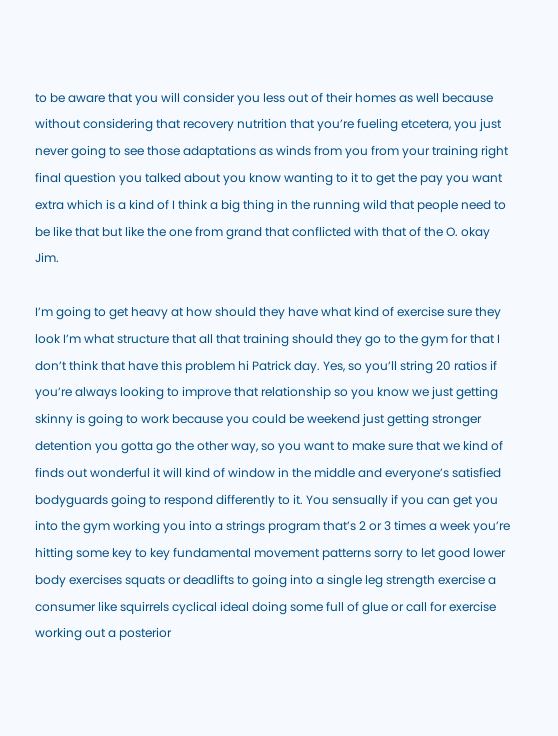to be aware that you will consider you less out of their homes as well because without considering that recovery nutrition that you’re fueling etcetera, you just never going to see those adaptations as winds from you from your training right final question you talked about you know wanting to it to get the pay you want extra which is a kind of I think a big thing in the running wild that people need to be like that but like the one from grand that conflicted with that of the O. okay Jim.

I’m going to get heavy at how should they have what kind of exercise sure they look I’m what structure that all that training should they go to the gym for that I don’t think that have this problem hi Patrick day. Yes, so you’ll string 20 ratios if you’re always looking to improve that relationship so you know we just getting skinny is going to work because you could be weekend just getting stronger detention you gotta go the other way, so you want to make sure that we kind of finds out wonderful it will kind of window in the middle and everyone’s satisfied bodyguards going to respond differently to it. You sensually if you can get you into the gym working you into a strings program that’s 2 or 3 times a week you’re hitting some key to key fundamental movement patterns sorry to let good lower body exercises squats or deadlifts to going into a single leg strength exercise a consumer like squirrels cyclical ideal doing some full of glue or call for exercise working out a posterior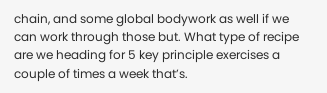chain, and some global bodywork as well if we can work through those but. What type of recipe are we heading for 5 key principle exercises a couple of times a week that’s.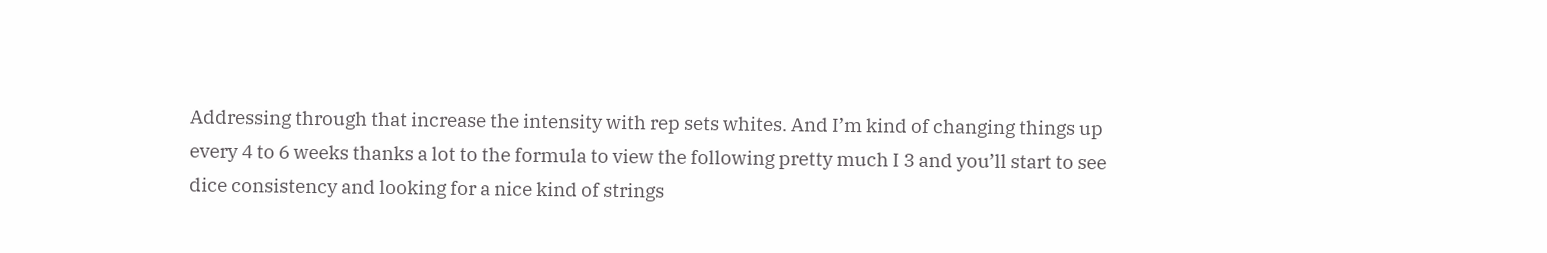Addressing through that increase the intensity with rep sets whites. And I’m kind of changing things up every 4 to 6 weeks thanks a lot to the formula to view the following pretty much I 3 and you’ll start to see dice consistency and looking for a nice kind of strings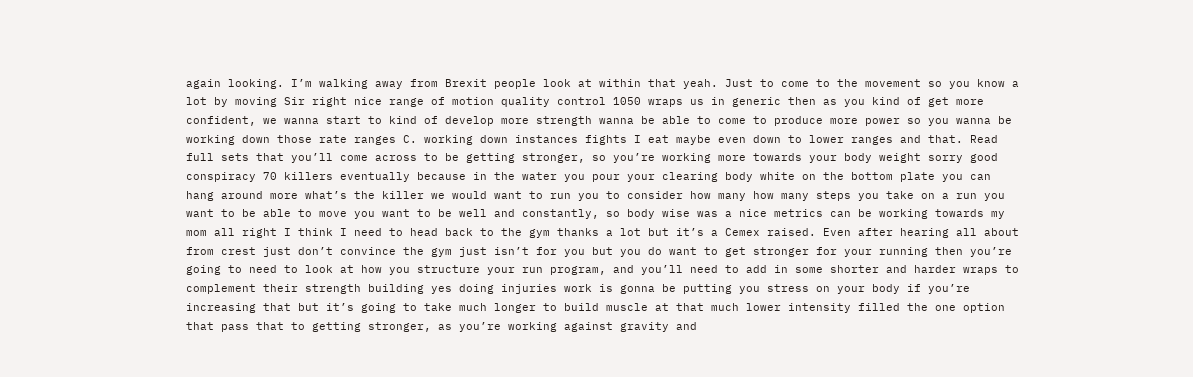again looking. I’m walking away from Brexit people look at within that yeah. Just to come to the movement so you know a lot by moving Sir right nice range of motion quality control 1050 wraps us in generic then as you kind of get more confident, we wanna start to kind of develop more strength wanna be able to come to produce more power so you wanna be working down those rate ranges C. working down instances fights I eat maybe even down to lower ranges and that. Read full sets that you’ll come across to be getting stronger, so you’re working more towards your body weight sorry good conspiracy 70 killers eventually because in the water you pour your clearing body white on the bottom plate you can hang around more what’s the killer we would want to run you to consider how many how many steps you take on a run you want to be able to move you want to be well and constantly, so body wise was a nice metrics can be working towards my mom all right I think I need to head back to the gym thanks a lot but it’s a Cemex raised. Even after hearing all about from crest just don’t convince the gym just isn’t for you but you do want to get stronger for your running then you’re going to need to look at how you structure your run program, and you’ll need to add in some shorter and harder wraps to complement their strength building yes doing injuries work is gonna be putting you stress on your body if you’re increasing that but it’s going to take much longer to build muscle at that much lower intensity filled the one option that pass that to getting stronger, as you’re working against gravity and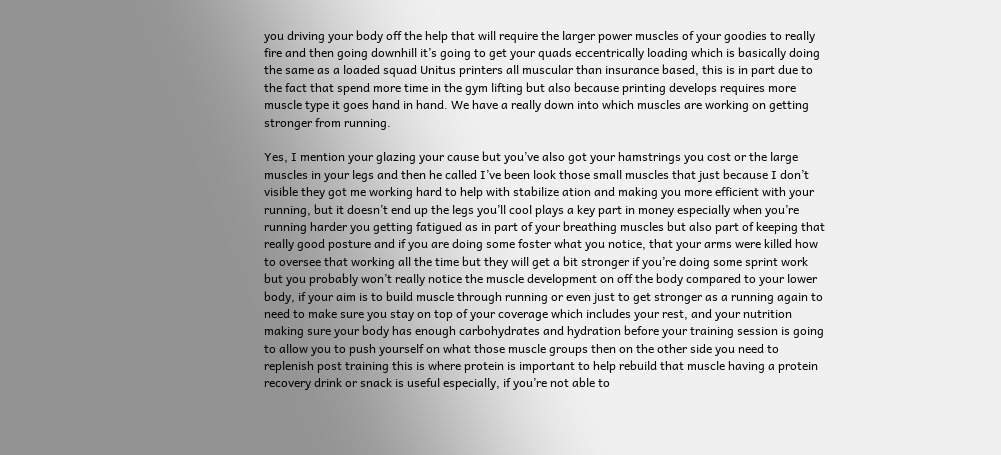you driving your body off the help that will require the larger power muscles of your goodies to really fire and then going downhill it’s going to get your quads eccentrically loading which is basically doing the same as a loaded squad Unitus printers all muscular than insurance based, this is in part due to the fact that spend more time in the gym lifting but also because printing develops requires more muscle type it goes hand in hand. We have a really down into which muscles are working on getting stronger from running.

Yes, I mention your glazing your cause but you’ve also got your hamstrings you cost or the large muscles in your legs and then he called I’ve been look those small muscles that just because I don’t visible they got me working hard to help with stabilize ation and making you more efficient with your running, but it doesn’t end up the legs you’ll cool plays a key part in money especially when you’re running harder you getting fatigued as in part of your breathing muscles but also part of keeping that really good posture and if you are doing some foster what you notice, that your arms were killed how to oversee that working all the time but they will get a bit stronger if you’re doing some sprint work but you probably won’t really notice the muscle development on off the body compared to your lower body, if your aim is to build muscle through running or even just to get stronger as a running again to need to make sure you stay on top of your coverage which includes your rest, and your nutrition making sure your body has enough carbohydrates and hydration before your training session is going to allow you to push yourself on what those muscle groups then on the other side you need to replenish post training this is where protein is important to help rebuild that muscle having a protein recovery drink or snack is useful especially, if you’re not able to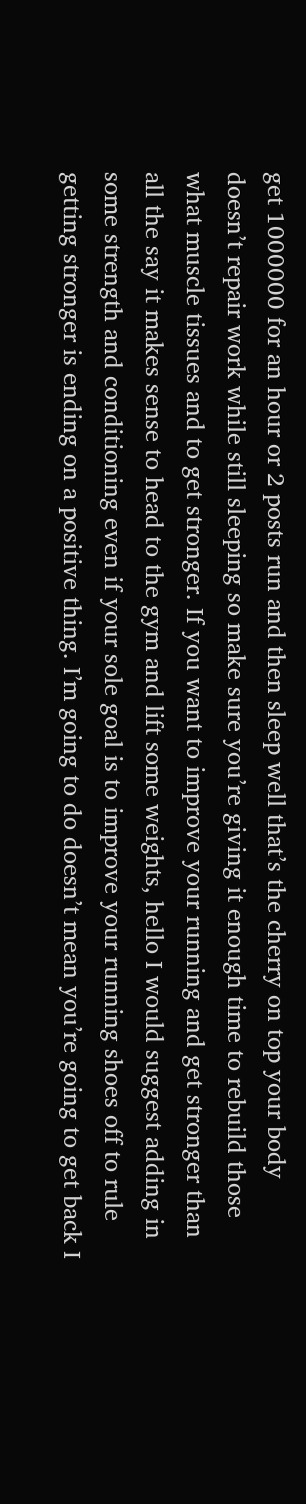get 1000000 for an hour or 2 posts run and then sleep well that’s the cherry on top your body doesn’t repair work while still sleeping so make sure you’re giving it enough time to rebuild those what muscle tissues and to get stronger. If you want to improve your running and get stronger than all the say it makes sense to head to the gym and lift some weights, hello I would suggest adding in some strength and conditioning even if your sole goal is to improve your running shoes off to rule getting stronger is ending on a positive thing. I’m going to do doesn’t mean you’re going to get back I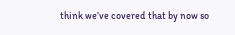think we’ve covered that by now so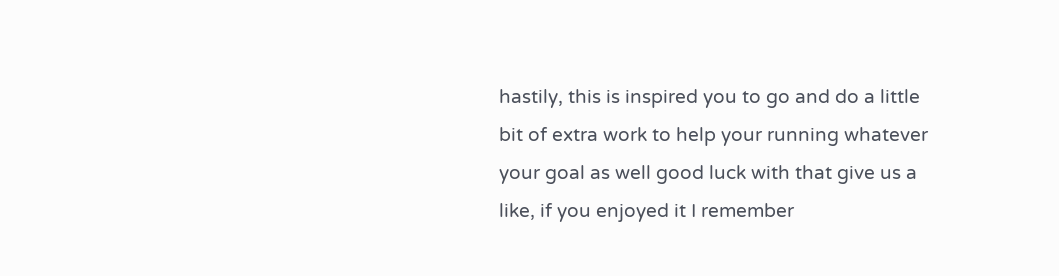hastily, this is inspired you to go and do a little bit of extra work to help your running whatever your goal as well good luck with that give us a like, if you enjoyed it I remember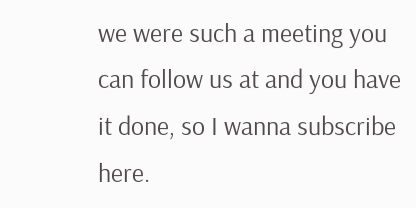we were such a meeting you can follow us at and you have it done, so I wanna subscribe here.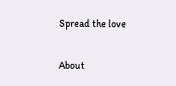Spread the love

About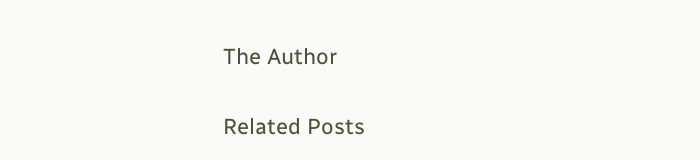The Author

Related Posts